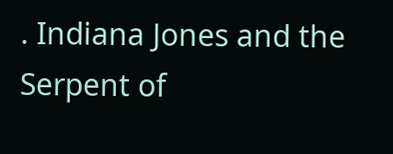. Indiana Jones and the Serpent of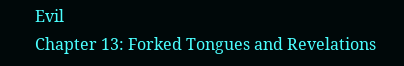Evil
Chapter 13: Forked Tongues and Revelations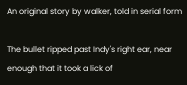An original story by walker, told in serial form

The bullet ripped past Indy's right ear, near enough that it took a lick of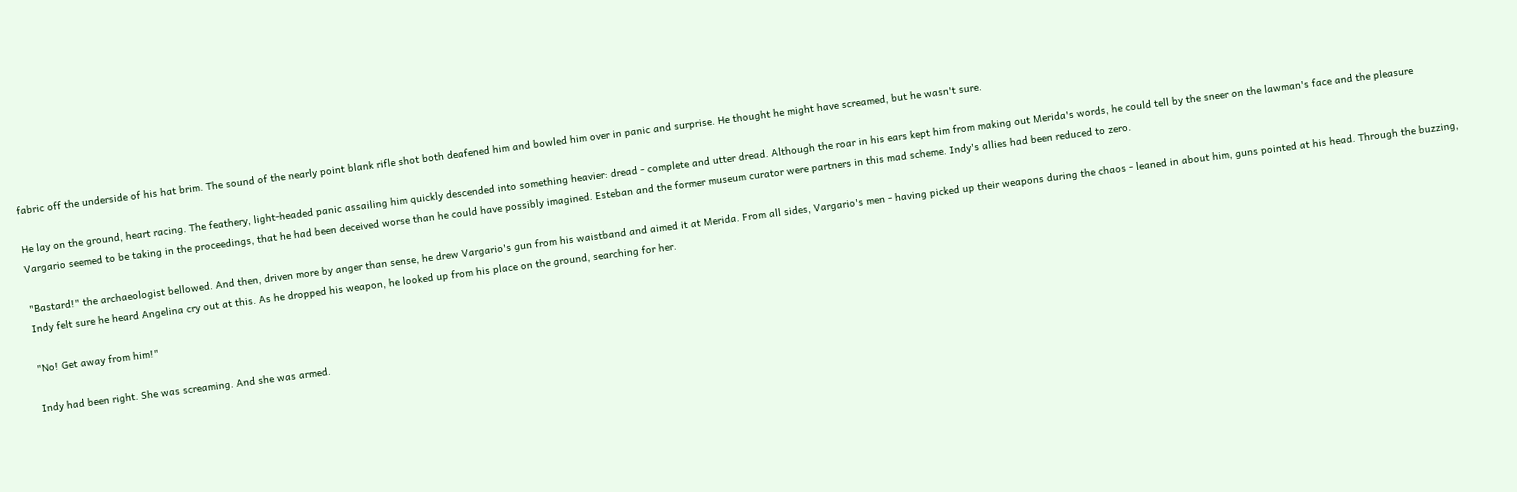fabric off the underside of his hat brim. The sound of the nearly point blank rifle shot both deafened him and bowled him over in panic and surprise. He thought he might have screamed, but he wasn't sure.

He lay on the ground, heart racing. The feathery, light-headed panic assailing him quickly descended into something heavier: dread - complete and utter dread. Although the roar in his ears kept him from making out Merida's words, he could tell by the sneer on the lawman's face and the pleasure Vargario seemed to be taking in the proceedings, that he had been deceived worse than he could have possibly imagined. Esteban and the former museum curator were partners in this mad scheme. Indy's allies had been reduced to zero.

"Bastard!" the archaeologist bellowed. And then, driven more by anger than sense, he drew Vargario's gun from his waistband and aimed it at Merida. From all sides, Vargario's men - having picked up their weapons during the chaos - leaned in about him, guns pointed at his head. Through the buzzing, Indy felt sure he heard Angelina cry out at this. As he dropped his weapon, he looked up from his place on the ground, searching for her.

"No! Get away from him!"

Indy had been right. She was screaming. And she was armed.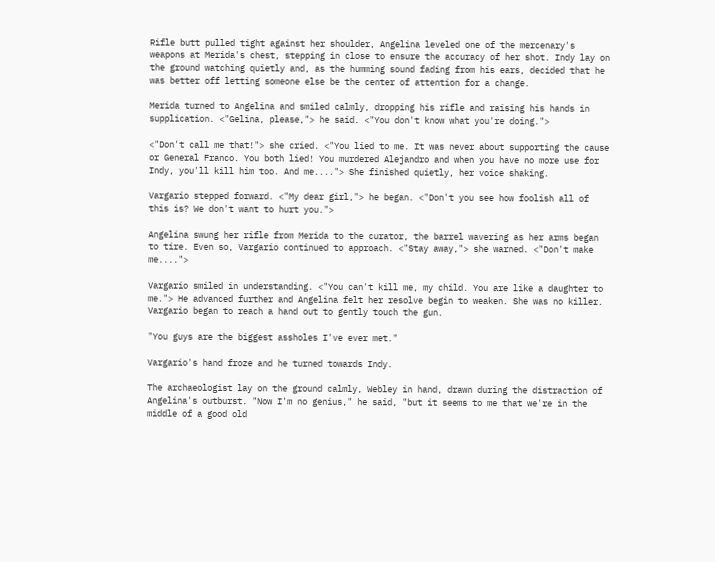Rifle butt pulled tight against her shoulder, Angelina leveled one of the mercenary's weapons at Merida's chest, stepping in close to ensure the accuracy of her shot. Indy lay on the ground watching quietly and, as the humming sound fading from his ears, decided that he was better off letting someone else be the center of attention for a change.

Merida turned to Angelina and smiled calmly, dropping his rifle and raising his hands in supplication. <"Gelina, please,"> he said. <"You don't know what you're doing.">

<"Don't call me that!"> she cried. <"You lied to me. It was never about supporting the cause or General Franco. You both lied! You murdered Alejandro and when you have no more use for Indy, you'll kill him too. And me...."> She finished quietly, her voice shaking.

Vargario stepped forward. <"My dear girl,"> he began. <"Don't you see how foolish all of this is? We don't want to hurt you.">

Angelina swung her rifle from Merida to the curator, the barrel wavering as her arms began to tire. Even so, Vargario continued to approach. <"Stay away,"> she warned. <"Don't make me....">

Vargario smiled in understanding. <"You can't kill me, my child. You are like a daughter to me."> He advanced further and Angelina felt her resolve begin to weaken. She was no killer. Vargario began to reach a hand out to gently touch the gun.

"You guys are the biggest assholes I've ever met."

Vargario's hand froze and he turned towards Indy.

The archaeologist lay on the ground calmly, Webley in hand, drawn during the distraction of Angelina's outburst. "Now I'm no genius," he said, "but it seems to me that we're in the middle of a good old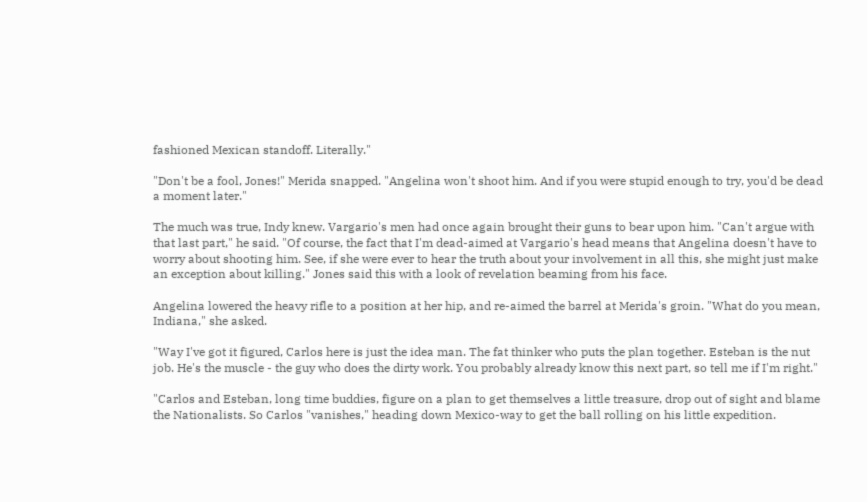fashioned Mexican standoff. Literally."

"Don't be a fool, Jones!" Merida snapped. "Angelina won't shoot him. And if you were stupid enough to try, you'd be dead a moment later."

The much was true, Indy knew. Vargario's men had once again brought their guns to bear upon him. "Can't argue with that last part," he said. "Of course, the fact that I'm dead-aimed at Vargario's head means that Angelina doesn't have to worry about shooting him. See, if she were ever to hear the truth about your involvement in all this, she might just make an exception about killing." Jones said this with a look of revelation beaming from his face.

Angelina lowered the heavy rifle to a position at her hip, and re-aimed the barrel at Merida's groin. "What do you mean, Indiana," she asked.

"Way I've got it figured, Carlos here is just the idea man. The fat thinker who puts the plan together. Esteban is the nut job. He's the muscle - the guy who does the dirty work. You probably already know this next part, so tell me if I'm right."

"Carlos and Esteban, long time buddies, figure on a plan to get themselves a little treasure, drop out of sight and blame the Nationalists. So Carlos "vanishes," heading down Mexico-way to get the ball rolling on his little expedition.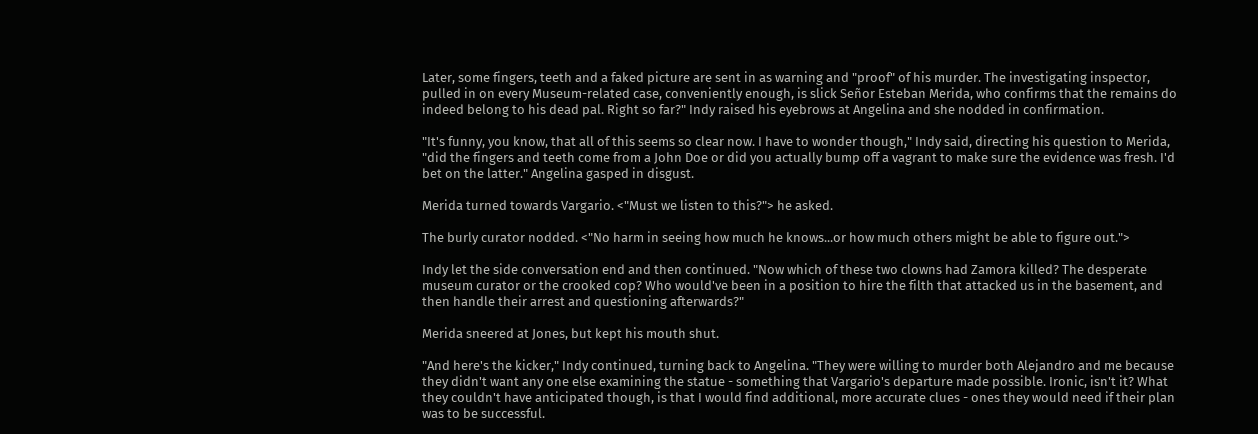Later, some fingers, teeth and a faked picture are sent in as warning and "proof" of his murder. The investigating inspector, pulled in on every Museum-related case, conveniently enough, is slick Señor Esteban Merida, who confirms that the remains do indeed belong to his dead pal. Right so far?" Indy raised his eyebrows at Angelina and she nodded in confirmation.

"It's funny, you know, that all of this seems so clear now. I have to wonder though," Indy said, directing his question to Merida, "did the fingers and teeth come from a John Doe or did you actually bump off a vagrant to make sure the evidence was fresh. I'd bet on the latter." Angelina gasped in disgust.

Merida turned towards Vargario. <"Must we listen to this?"> he asked.

The burly curator nodded. <"No harm in seeing how much he knows...or how much others might be able to figure out.">

Indy let the side conversation end and then continued. "Now which of these two clowns had Zamora killed? The desperate museum curator or the crooked cop? Who would've been in a position to hire the filth that attacked us in the basement, and then handle their arrest and questioning afterwards?"

Merida sneered at Jones, but kept his mouth shut.

"And here's the kicker," Indy continued, turning back to Angelina. "They were willing to murder both Alejandro and me because they didn't want any one else examining the statue - something that Vargario's departure made possible. Ironic, isn't it? What they couldn't have anticipated though, is that I would find additional, more accurate clues - ones they would need if their plan was to be successful.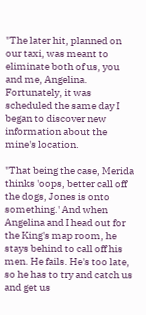"The later hit, planned on our taxi, was meant to eliminate both of us, you and me, Angelina. Fortunately, it was scheduled the same day I began to discover new information about the mine's location.

"That being the case, Merida thinks 'oops, better call off the dogs, Jones is onto something.' And when Angelina and I head out for the King's map room, he stays behind to call off his men. He fails. He's too late, so he has to try and catch us and get us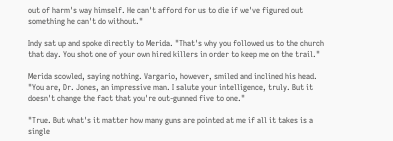out of harm's way himself. He can't afford for us to die if we've figured out something he can't do without."

Indy sat up and spoke directly to Merida. "That's why you followed us to the church that day. You shot one of your own hired killers in order to keep me on the trail."

Merida scowled, saying nothing. Vargario, however, smiled and inclined his head. "You are, Dr. Jones, an impressive man. I salute your intelligence, truly. But it doesn't change the fact that you're out-gunned five to one."

"True. But what's it matter how many guns are pointed at me if all it takes is a single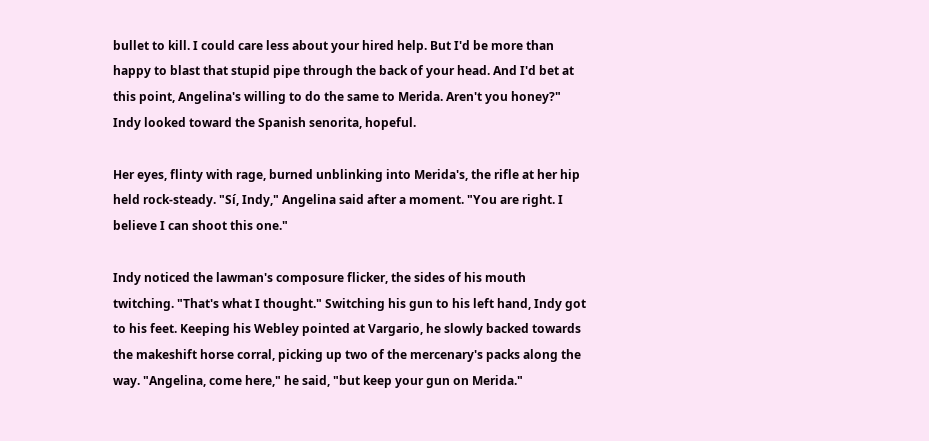bullet to kill. I could care less about your hired help. But I'd be more than happy to blast that stupid pipe through the back of your head. And I'd bet at this point, Angelina's willing to do the same to Merida. Aren't you honey?" Indy looked toward the Spanish senorita, hopeful.

Her eyes, flinty with rage, burned unblinking into Merida's, the rifle at her hip held rock-steady. "Sí, Indy," Angelina said after a moment. "You are right. I believe I can shoot this one."

Indy noticed the lawman's composure flicker, the sides of his mouth twitching. "That's what I thought." Switching his gun to his left hand, Indy got to his feet. Keeping his Webley pointed at Vargario, he slowly backed towards the makeshift horse corral, picking up two of the mercenary's packs along the way. "Angelina, come here," he said, "but keep your gun on Merida."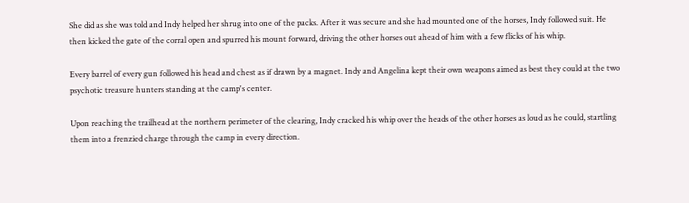She did as she was told and Indy helped her shrug into one of the packs. After it was secure and she had mounted one of the horses, Indy followed suit. He then kicked the gate of the corral open and spurred his mount forward, driving the other horses out ahead of him with a few flicks of his whip.

Every barrel of every gun followed his head and chest as if drawn by a magnet. Indy and Angelina kept their own weapons aimed as best they could at the two psychotic treasure hunters standing at the camp's center.

Upon reaching the trailhead at the northern perimeter of the clearing, Indy cracked his whip over the heads of the other horses as loud as he could, startling them into a frenzied charge through the camp in every direction.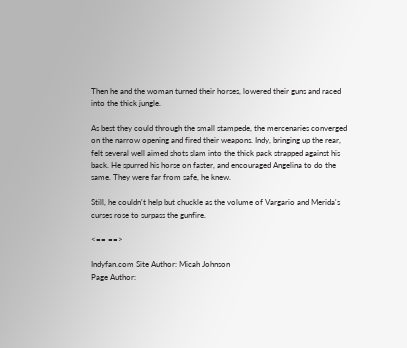Then he and the woman turned their horses, lowered their guns and raced into the thick jungle.

As best they could through the small stampede, the mercenaries converged on the narrow opening and fired their weapons. Indy, bringing up the rear, felt several well aimed shots slam into the thick pack strapped against his back. He spurred his horse on faster, and encouraged Angelina to do the same. They were far from safe, he knew.

Still, he couldn't help but chuckle as the volume of Vargario and Merida's curses rose to surpass the gunfire.

<== ==>

Indyfan.com Site Author: Micah Johnson
Page Author: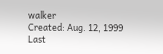walker
Created: Aug. 12, 1999
Last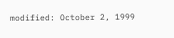modified: October 2, 1999